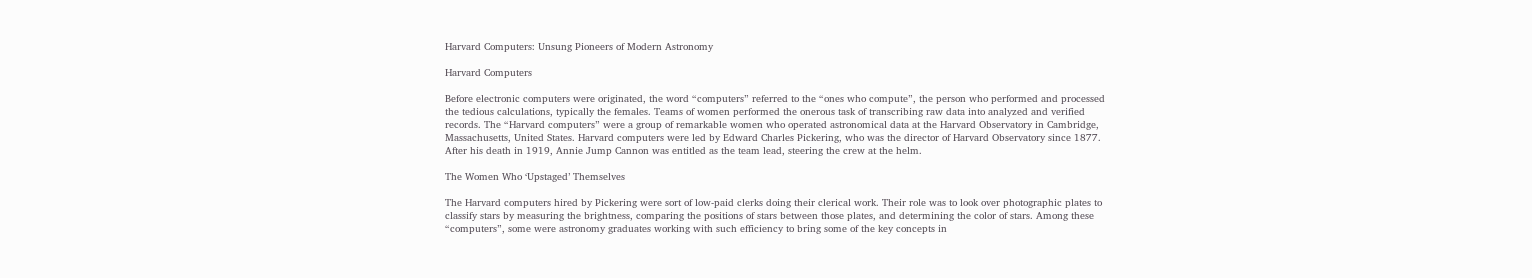Harvard Computers: Unsung Pioneers of Modern Astronomy

Harvard Computers

Before electronic computers were originated, the word “computers” referred to the “ones who compute”, the person who performed and processed the tedious calculations, typically the females. Teams of women performed the onerous task of transcribing raw data into analyzed and verified records. The “Harvard computers” were a group of remarkable women who operated astronomical data at the Harvard Observatory in Cambridge, Massachusetts, United States. Harvard computers were led by Edward Charles Pickering, who was the director of Harvard Observatory since 1877. After his death in 1919, Annie Jump Cannon was entitled as the team lead, steering the crew at the helm.

The Women Who ‘Upstaged’ Themselves

The Harvard computers hired by Pickering were sort of low-paid clerks doing their clerical work. Their role was to look over photographic plates to classify stars by measuring the brightness, comparing the positions of stars between those plates, and determining the color of stars. Among these “computers”, some were astronomy graduates working with such efficiency to bring some of the key concepts in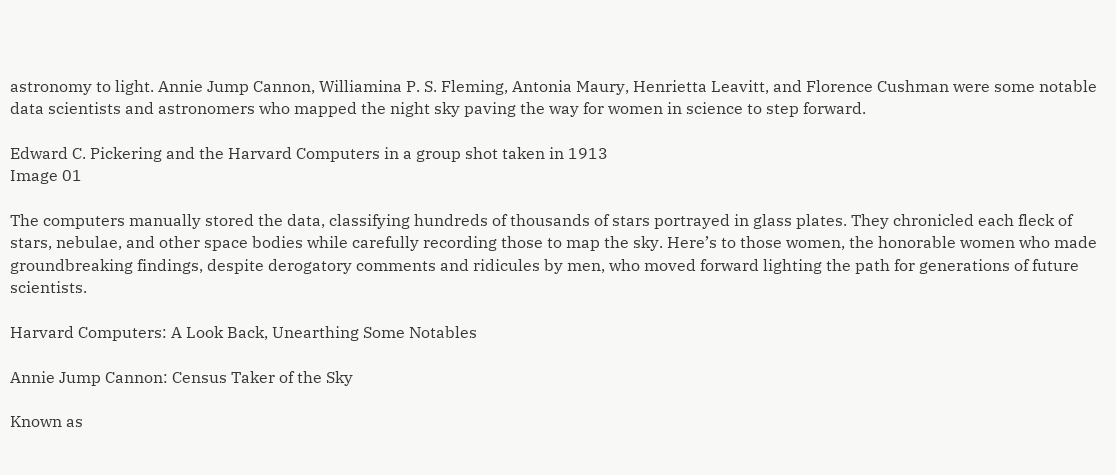astronomy to light. Annie Jump Cannon, Williamina P. S. Fleming, Antonia Maury, Henrietta Leavitt, and Florence Cushman were some notable data scientists and astronomers who mapped the night sky paving the way for women in science to step forward.

Edward C. Pickering and the Harvard Computers in a group shot taken in 1913
Image 01

The computers manually stored the data, classifying hundreds of thousands of stars portrayed in glass plates. They chronicled each fleck of stars, nebulae, and other space bodies while carefully recording those to map the sky. Here’s to those women, the honorable women who made groundbreaking findings, despite derogatory comments and ridicules by men, who moved forward lighting the path for generations of future scientists.

Harvard Computers: A Look Back, Unearthing Some Notables

Annie Jump Cannon: Census Taker of the Sky

Known as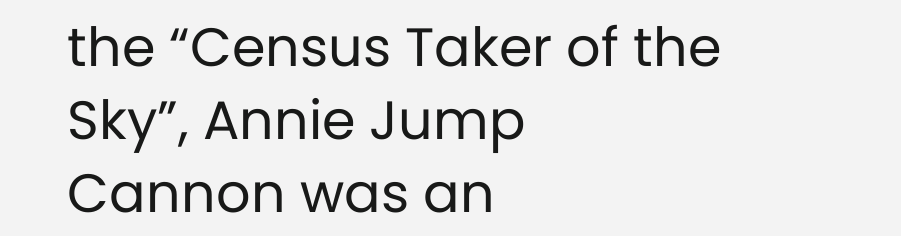the “Census Taker of the Sky”, Annie Jump Cannon was an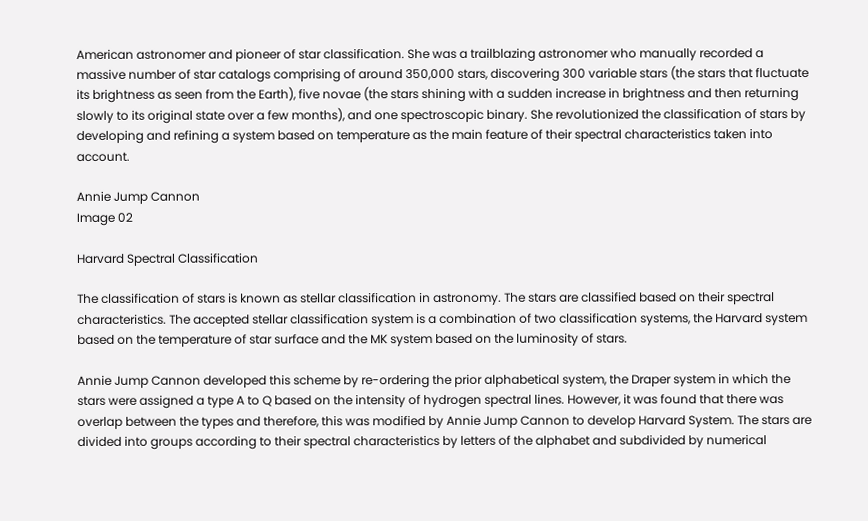American astronomer and pioneer of star classification. She was a trailblazing astronomer who manually recorded a massive number of star catalogs comprising of around 350,000 stars, discovering 300 variable stars (the stars that fluctuate its brightness as seen from the Earth), five novae (the stars shining with a sudden increase in brightness and then returning slowly to its original state over a few months), and one spectroscopic binary. She revolutionized the classification of stars by developing and refining a system based on temperature as the main feature of their spectral characteristics taken into account.

Annie Jump Cannon
Image 02

Harvard Spectral Classification

The classification of stars is known as stellar classification in astronomy. The stars are classified based on their spectral characteristics. The accepted stellar classification system is a combination of two classification systems, the Harvard system based on the temperature of star surface and the MK system based on the luminosity of stars.

Annie Jump Cannon developed this scheme by re-ordering the prior alphabetical system, the Draper system in which the stars were assigned a type A to Q based on the intensity of hydrogen spectral lines. However, it was found that there was overlap between the types and therefore, this was modified by Annie Jump Cannon to develop Harvard System. The stars are divided into groups according to their spectral characteristics by letters of the alphabet and subdivided by numerical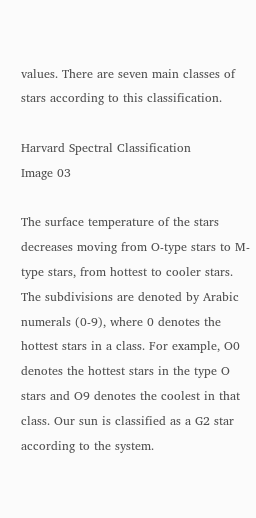values. There are seven main classes of stars according to this classification.

Harvard Spectral Classification
Image 03

The surface temperature of the stars decreases moving from O-type stars to M-type stars, from hottest to cooler stars. The subdivisions are denoted by Arabic numerals (0-9), where 0 denotes the hottest stars in a class. For example, O0 denotes the hottest stars in the type O stars and O9 denotes the coolest in that class. Our sun is classified as a G2 star according to the system.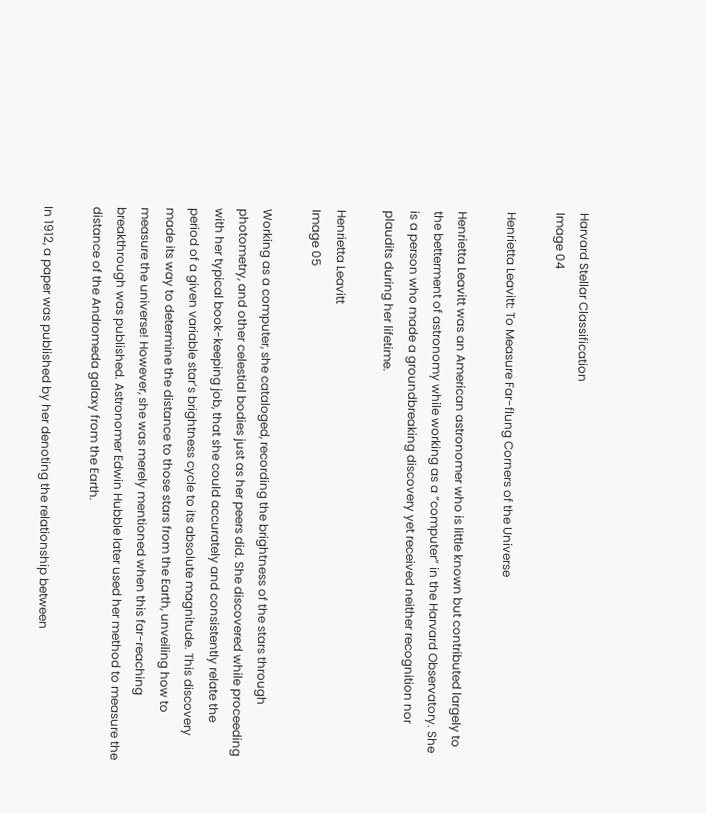Harvard Stellar Classification
Image 04

Henrietta Leavitt: To Measure Far-flung Corners of the Universe

Henrietta Leavitt was an American astronomer who is little known but contributed largely to the betterment of astronomy while working as a “computer” in the Harvard Observatory. She is a person who made a groundbreaking discovery yet received neither recognition nor plaudits during her lifetime.

Henrietta Leavitt
Image 05

Working as a computer, she cataloged, recording the brightness of the stars through photometry, and other celestial bodies just as her peers did. She discovered while proceeding with her typical book-keeping job, that she could accurately and consistently relate the period of a given variable star’s brightness cycle to its absolute magnitude. This discovery made its way to determine the distance to those stars from the Earth, unveiling how to measure the universe! However, she was merely mentioned when this far-reaching breakthrough was published. Astronomer Edwin Hubble later used her method to measure the distance of the Andromeda galaxy from the Earth.

In 1912, a paper was published by her denoting the relationship between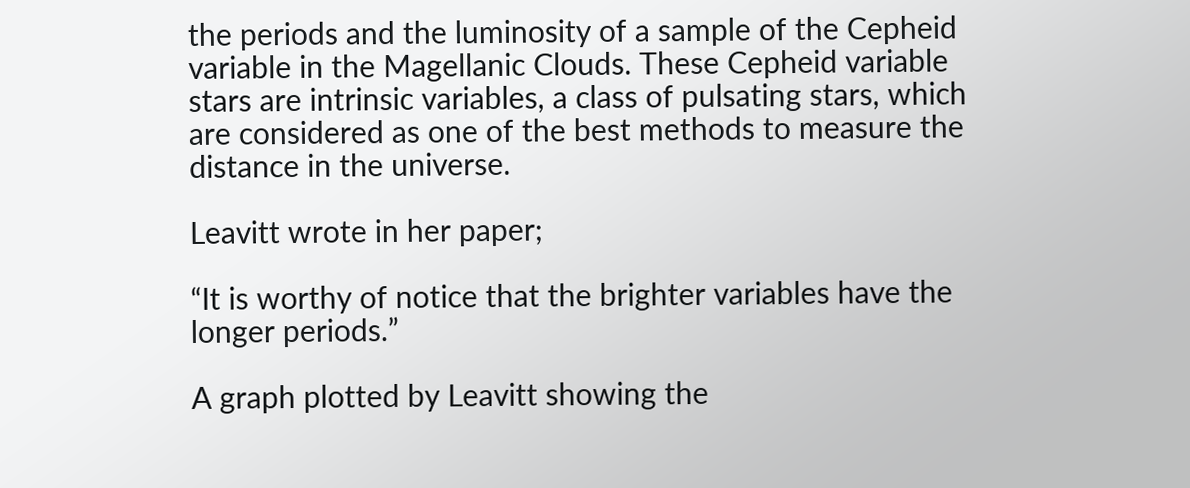the periods and the luminosity of a sample of the Cepheid variable in the Magellanic Clouds. These Cepheid variable stars are intrinsic variables, a class of pulsating stars, which are considered as one of the best methods to measure the distance in the universe.

Leavitt wrote in her paper;

“It is worthy of notice that the brighter variables have the longer periods.”

A graph plotted by Leavitt showing the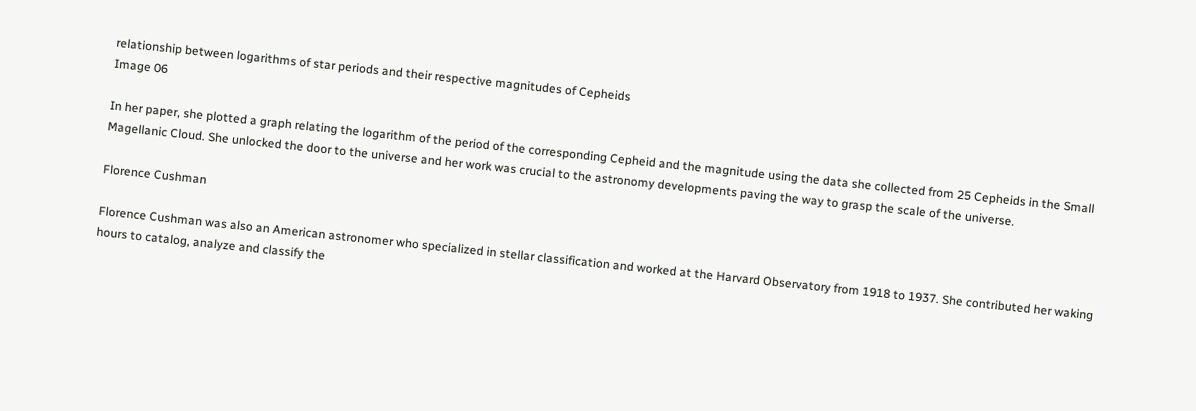relationship between logarithms of star periods and their respective magnitudes of Cepheids
Image 06

In her paper, she plotted a graph relating the logarithm of the period of the corresponding Cepheid and the magnitude using the data she collected from 25 Cepheids in the Small Magellanic Cloud. She unlocked the door to the universe and her work was crucial to the astronomy developments paving the way to grasp the scale of the universe.

Florence Cushman

Florence Cushman was also an American astronomer who specialized in stellar classification and worked at the Harvard Observatory from 1918 to 1937. She contributed her waking hours to catalog, analyze and classify the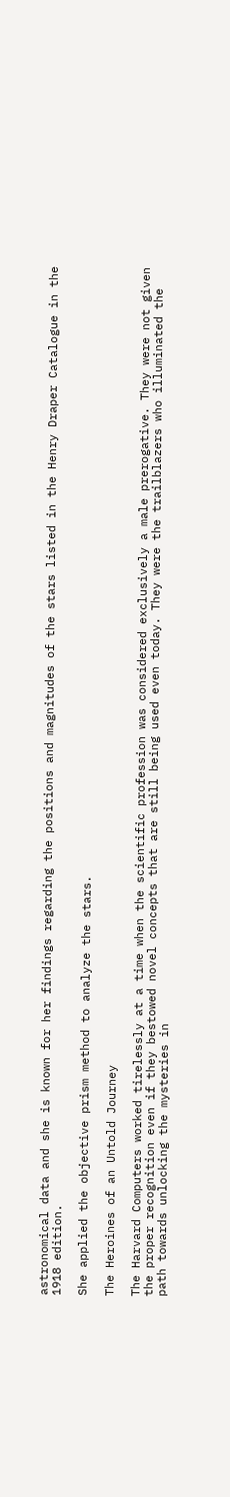astronomical data and she is known for her findings regarding the positions and magnitudes of the stars listed in the Henry Draper Catalogue in the 1918 edition.

She applied the objective prism method to analyze the stars.

The Heroines of an Untold Journey

The Harvard Computers worked tirelessly at a time when the scientific profession was considered exclusively a male prerogative. They were not given the proper recognition even if they bestowed novel concepts that are still being used even today. They were the trailblazers who illuminated the path towards unlocking the mysteries in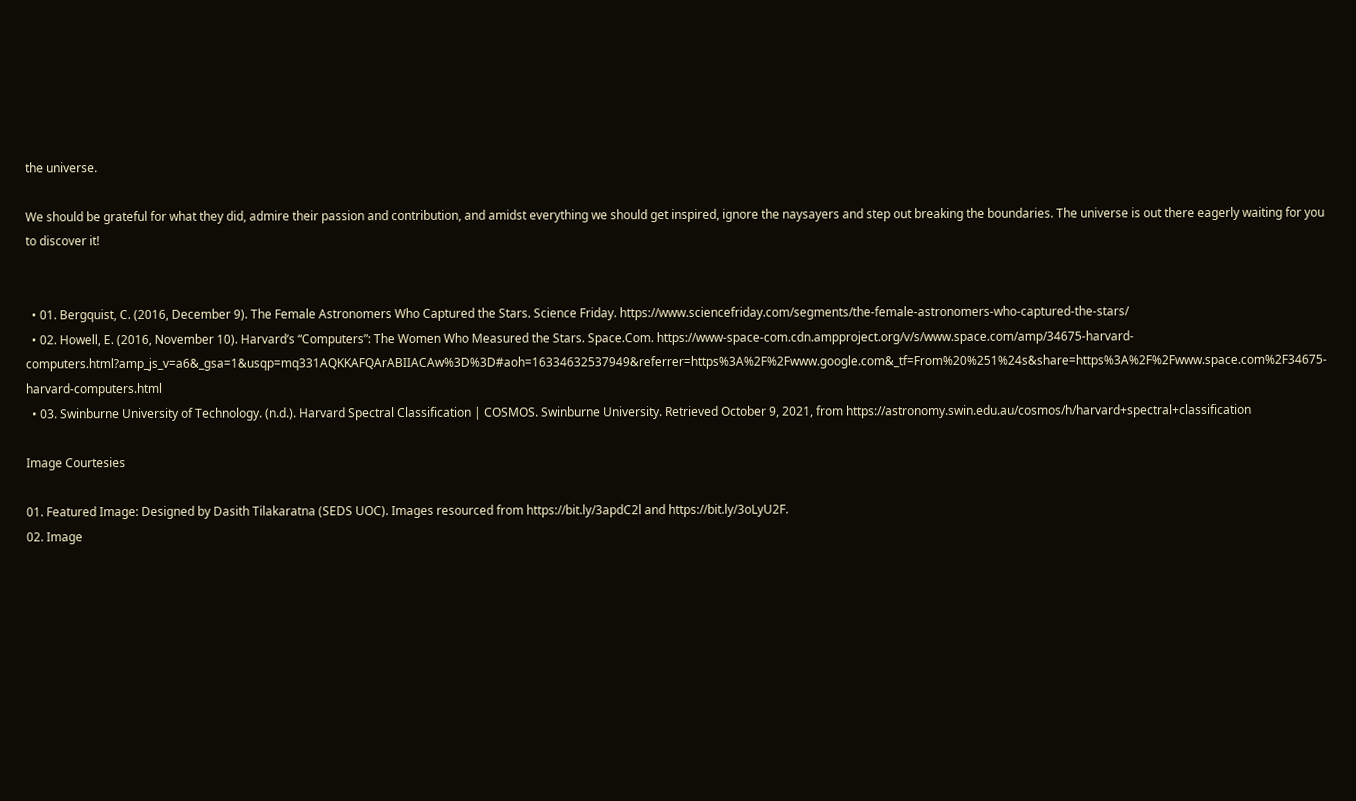the universe.

We should be grateful for what they did, admire their passion and contribution, and amidst everything we should get inspired, ignore the naysayers and step out breaking the boundaries. The universe is out there eagerly waiting for you to discover it!


  • 01. Bergquist, C. (2016, December 9). The Female Astronomers Who Captured the Stars. Science Friday. https://www.sciencefriday.com/segments/the-female-astronomers-who-captured-the-stars/
  • 02. Howell, E. (2016, November 10). Harvard’s “Computers”: The Women Who Measured the Stars. Space.Com. https://www-space-com.cdn.ampproject.org/v/s/www.space.com/amp/34675-harvard-computers.html?amp_js_v=a6&_gsa=1&usqp=mq331AQKKAFQArABIIACAw%3D%3D#aoh=16334632537949&referrer=https%3A%2F%2Fwww.google.com&_tf=From%20%251%24s&share=https%3A%2F%2Fwww.space.com%2F34675-harvard-computers.html
  • 03. Swinburne University of Technology. (n.d.). Harvard Spectral Classification | COSMOS. Swinburne University. Retrieved October 9, 2021, from https://astronomy.swin.edu.au/cosmos/h/harvard+spectral+classification

Image Courtesies

01. Featured Image: Designed by Dasith Tilakaratna (SEDS UOC). Images resourced from https://bit.ly/3apdC2l and https://bit.ly/3oLyU2F.
02. Image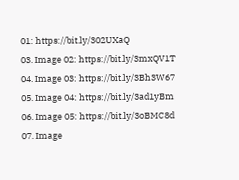01: https://bit.ly/302UXaQ
03. Image 02: https://bit.ly/3mxQV1T
04. Image 03: https://bit.ly/3Bh3W67
05. Image 04: https://bit.ly/3ad1yBm
06. Image 05: https://bit.ly/3oBMC8d
07. Image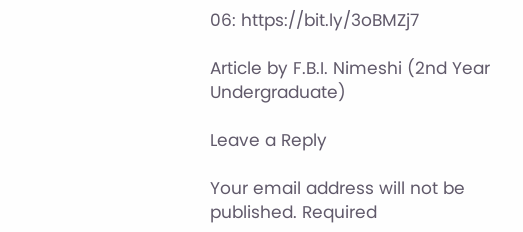06: https://bit.ly/3oBMZj7

Article by F.B.I. Nimeshi (2nd Year Undergraduate)

Leave a Reply

Your email address will not be published. Required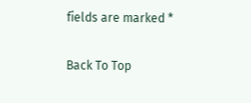fields are marked *

Back To Top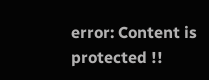error: Content is protected !!